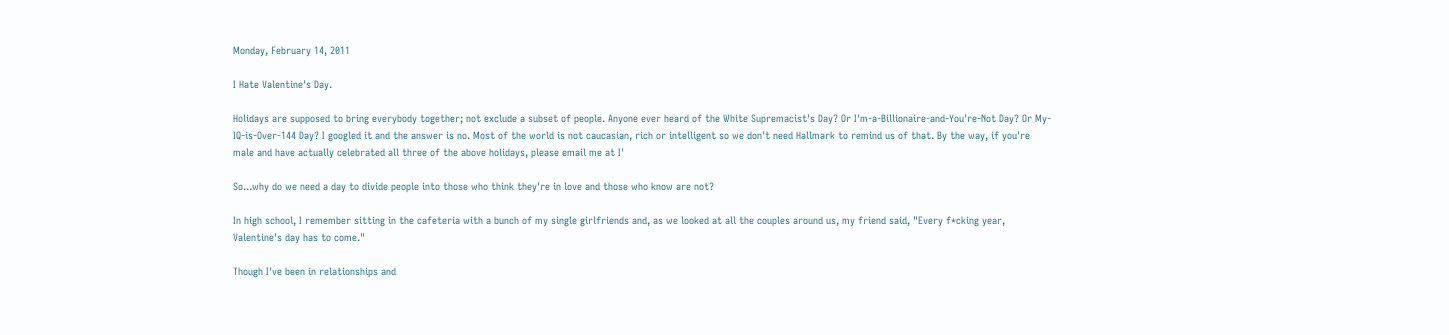Monday, February 14, 2011

I Hate Valentine's Day.

Holidays are supposed to bring everybody together; not exclude a subset of people. Anyone ever heard of the White Supremacist's Day? Or I'm-a-Billionaire-and-You're-Not Day? Or My-IQ-is-Over-144 Day? I googled it and the answer is no. Most of the world is not caucasian, rich or intelligent so we don't need Hallmark to remind us of that. By the way, if you're male and have actually celebrated all three of the above holidays, please email me at I'

So...why do we need a day to divide people into those who think they're in love and those who know are not?

In high school, I remember sitting in the cafeteria with a bunch of my single girlfriends and, as we looked at all the couples around us, my friend said, "Every f*cking year, Valentine's day has to come."

Though I've been in relationships and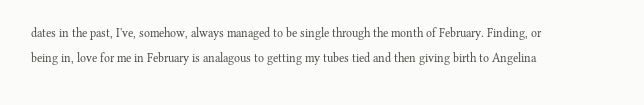dates in the past, I've, somehow, always managed to be single through the month of February. Finding, or being in, love for me in February is analagous to getting my tubes tied and then giving birth to Angelina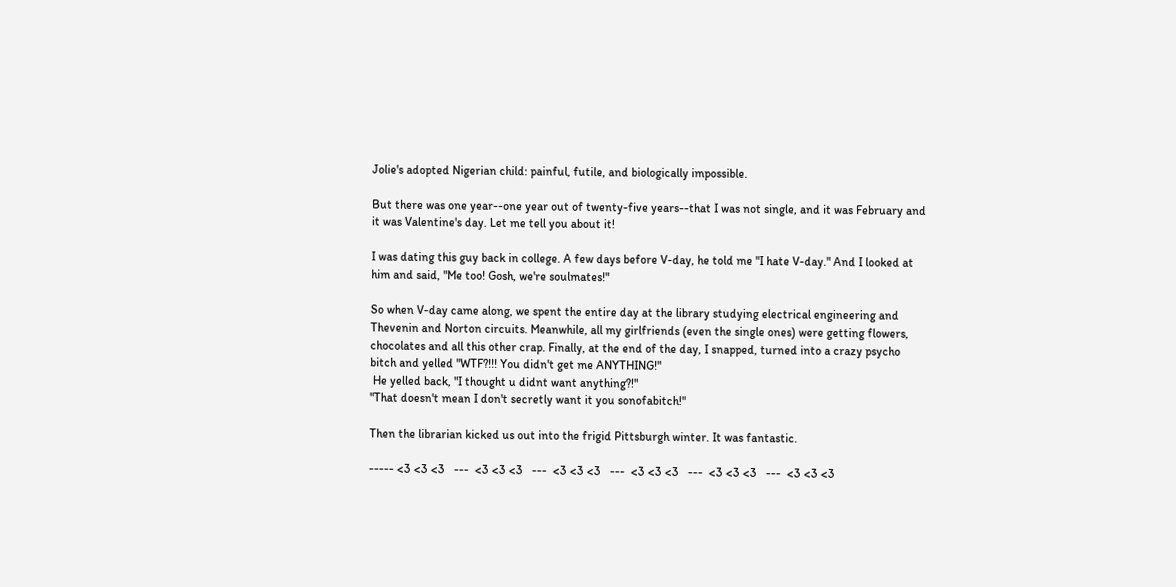Jolie's adopted Nigerian child: painful, futile, and biologically impossible.

But there was one year--one year out of twenty-five years--that I was not single, and it was February and it was Valentine's day. Let me tell you about it!

I was dating this guy back in college. A few days before V-day, he told me "I hate V-day." And I looked at him and said, "Me too! Gosh, we're soulmates!"

So when V-day came along, we spent the entire day at the library studying electrical engineering and Thevenin and Norton circuits. Meanwhile, all my girlfriends (even the single ones) were getting flowers, chocolates and all this other crap. Finally, at the end of the day, I snapped, turned into a crazy psycho bitch and yelled "WTF?!!! You didn't get me ANYTHING!"
 He yelled back, "I thought u didnt want anything?!"
"That doesn't mean I don't secretly want it you sonofabitch!"

Then the librarian kicked us out into the frigid Pittsburgh winter. It was fantastic.

----- <3 <3 <3   ---  <3 <3 <3   ---  <3 <3 <3   ---  <3 <3 <3   ---  <3 <3 <3   ---  <3 <3 <3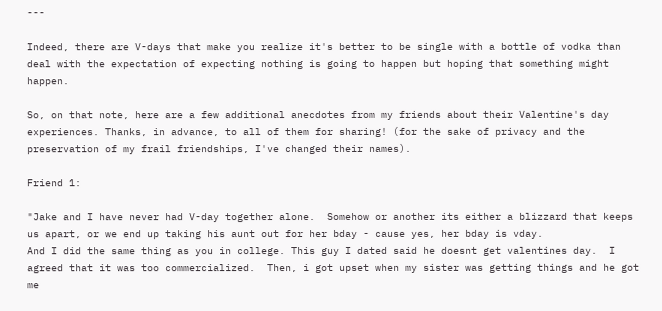---

Indeed, there are V-days that make you realize it's better to be single with a bottle of vodka than deal with the expectation of expecting nothing is going to happen but hoping that something might happen.

So, on that note, here are a few additional anecdotes from my friends about their Valentine's day experiences. Thanks, in advance, to all of them for sharing! (for the sake of privacy and the preservation of my frail friendships, I've changed their names).

Friend 1:

"Jake and I have never had V-day together alone.  Somehow or another its either a blizzard that keeps us apart, or we end up taking his aunt out for her bday - cause yes, her bday is vday.
And I did the same thing as you in college. This guy I dated said he doesnt get valentines day.  I agreed that it was too commercialized.  Then, i got upset when my sister was getting things and he got me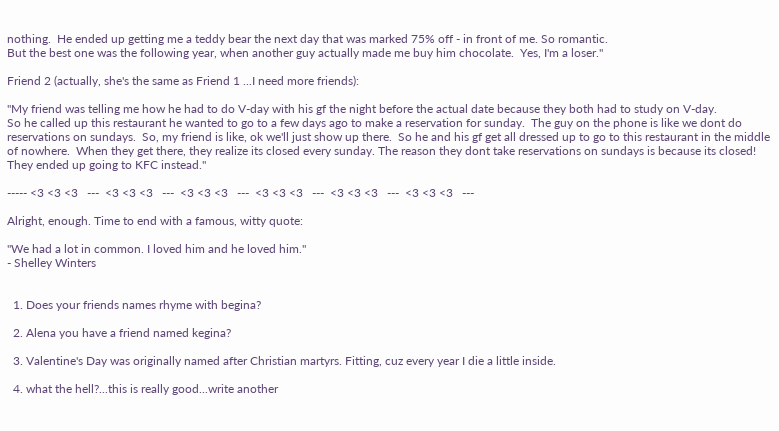nothing.  He ended up getting me a teddy bear the next day that was marked 75% off - in front of me. So romantic.
But the best one was the following year, when another guy actually made me buy him chocolate.  Yes, I'm a loser."

Friend 2 (actually, she's the same as Friend 1 ...I need more friends):

"My friend was telling me how he had to do V-day with his gf the night before the actual date because they both had to study on V-day.
So he called up this restaurant he wanted to go to a few days ago to make a reservation for sunday.  The guy on the phone is like we dont do reservations on sundays.  So, my friend is like, ok we'll just show up there.  So he and his gf get all dressed up to go to this restaurant in the middle of nowhere.  When they get there, they realize its closed every sunday. The reason they dont take reservations on sundays is because its closed! They ended up going to KFC instead."

----- <3 <3 <3   ---  <3 <3 <3   ---  <3 <3 <3   ---  <3 <3 <3   ---  <3 <3 <3   ---  <3 <3 <3   ---

Alright, enough. Time to end with a famous, witty quote:

"We had a lot in common. I loved him and he loved him."
- Shelley Winters


  1. Does your friends names rhyme with begina?

  2. Alena you have a friend named kegina?

  3. Valentine's Day was originally named after Christian martyrs. Fitting, cuz every year I die a little inside.

  4. what the hell?...this is really good...write another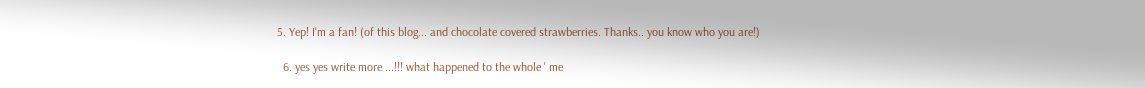5. Yep! I'm a fan! (of this blog... and chocolate covered strawberries. Thanks.. you know who you are!)

  6. yes yes write more ...!!! what happened to the whole ' me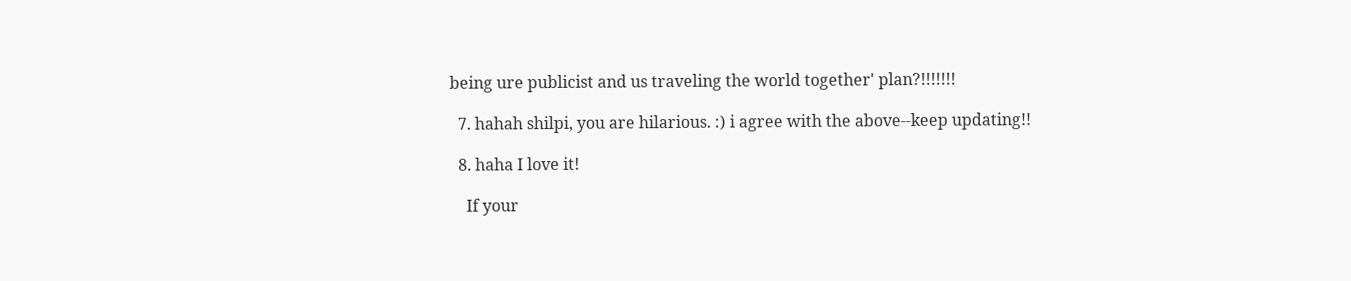being ure publicist and us traveling the world together' plan?!!!!!!!

  7. hahah shilpi, you are hilarious. :) i agree with the above--keep updating!!

  8. haha I love it!

    If your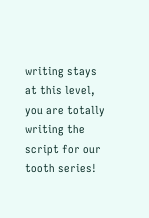writing stays at this level, you are totally writing the script for our tooth series!